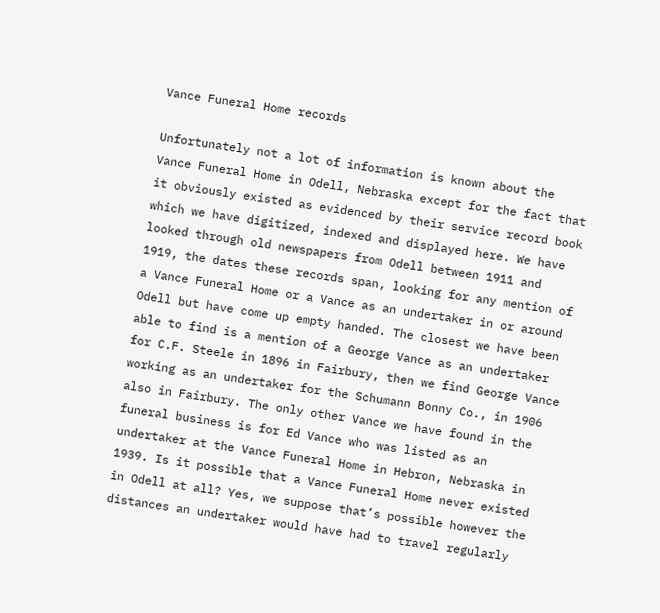Vance Funeral Home records

Unfortunately not a lot of information is known about the Vance Funeral Home in Odell, Nebraska except for the fact that it obviously existed as evidenced by their service record book which we have digitized, indexed and displayed here. We have looked through old newspapers from Odell between 1911 and 1919, the dates these records span, looking for any mention of a Vance Funeral Home or a Vance as an undertaker in or around Odell but have come up empty handed. The closest we have been able to find is a mention of a George Vance as an undertaker for C.F. Steele in 1896 in Fairbury, then we find George Vance working as an undertaker for the Schumann Bonny Co., in 1906 also in Fairbury. The only other Vance we have found in the funeral business is for Ed Vance who was listed as an undertaker at the Vance Funeral Home in Hebron, Nebraska in 1939. Is it possible that a Vance Funeral Home never existed in Odell at all? Yes, we suppose that’s possible however the distances an undertaker would have had to travel regularly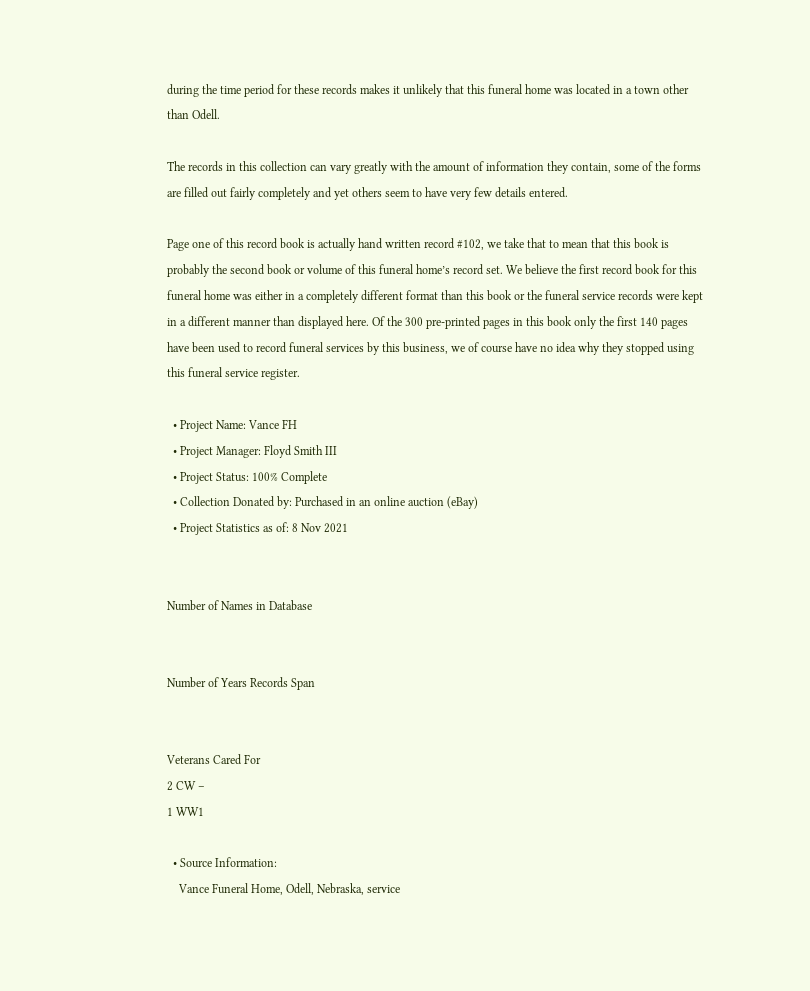during the time period for these records makes it unlikely that this funeral home was located in a town other than Odell.

The records in this collection can vary greatly with the amount of information they contain, some of the forms are filled out fairly completely and yet others seem to have very few details entered.

Page one of this record book is actually hand written record #102, we take that to mean that this book is probably the second book or volume of this funeral home’s record set. We believe the first record book for this funeral home was either in a completely different format than this book or the funeral service records were kept in a different manner than displayed here. Of the 300 pre-printed pages in this book only the first 140 pages have been used to record funeral services by this business, we of course have no idea why they stopped using this funeral service register.

  • Project Name: Vance FH
  • Project Manager: Floyd Smith III
  • Project Status: 100% Complete
  • Collection Donated by: Purchased in an online auction (eBay)
  • Project Statistics as of: 8 Nov 2021


Number of Names in Database


Number of Years Records Span


Veterans Cared For
2 CW –
1 WW1

  • Source Information:
    Vance Funeral Home, Odell, Nebraska, service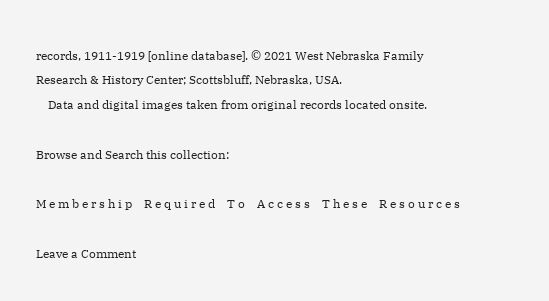records, 1911-1919 [online database]. © 2021 West Nebraska Family Research & History Center; Scottsbluff, Nebraska, USA.
    Data and digital images taken from original records located onsite.

Browse and Search this collection:

M e m b e r s h i p    R e q u i r e d    T o    A c c e s s    T h e s e    R e s o u r c e s

Leave a Comment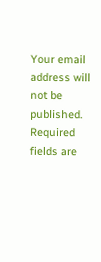Your email address will not be published. Required fields are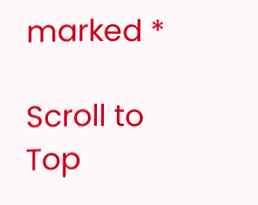marked *

Scroll to Top